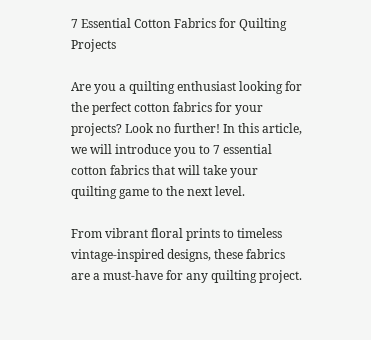7 Essential Cotton Fabrics for Quilting Projects

Are you a quilting enthusiast looking for the perfect cotton fabrics for your projects? Look no further! In this article, we will introduce you to 7 essential cotton fabrics that will take your quilting game to the next level.

From vibrant floral prints to timeless vintage-inspired designs, these fabrics are a must-have for any quilting project.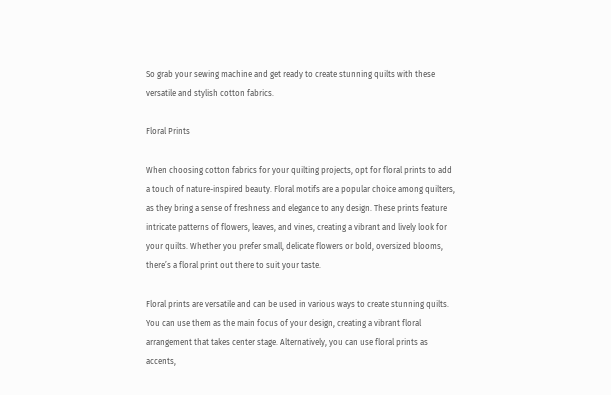So grab your sewing machine and get ready to create stunning quilts with these versatile and stylish cotton fabrics.

Floral Prints

When choosing cotton fabrics for your quilting projects, opt for floral prints to add a touch of nature-inspired beauty. Floral motifs are a popular choice among quilters, as they bring a sense of freshness and elegance to any design. These prints feature intricate patterns of flowers, leaves, and vines, creating a vibrant and lively look for your quilts. Whether you prefer small, delicate flowers or bold, oversized blooms, there’s a floral print out there to suit your taste.

Floral prints are versatile and can be used in various ways to create stunning quilts. You can use them as the main focus of your design, creating a vibrant floral arrangement that takes center stage. Alternatively, you can use floral prints as accents,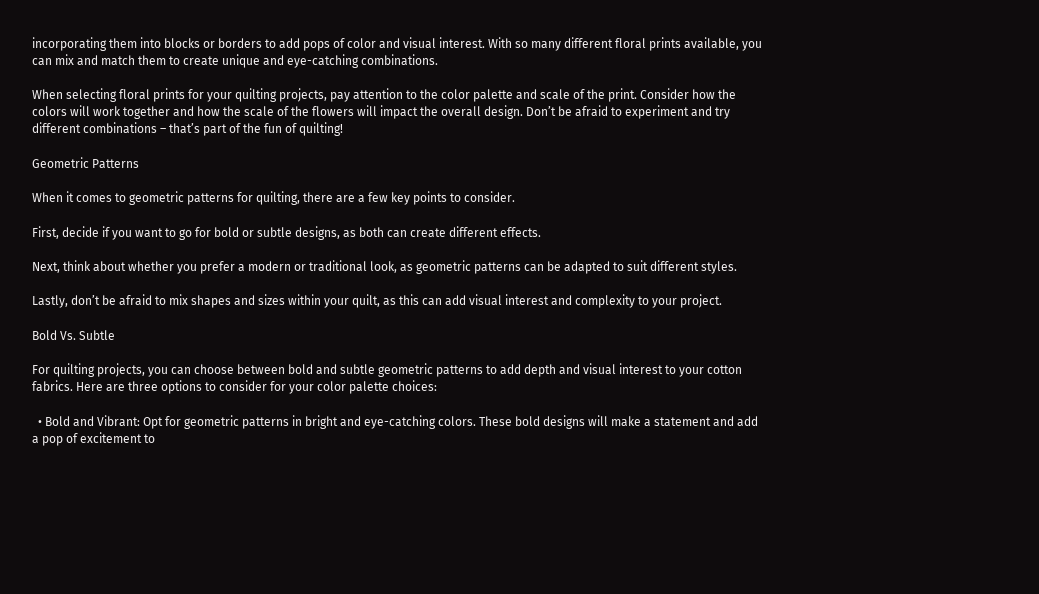incorporating them into blocks or borders to add pops of color and visual interest. With so many different floral prints available, you can mix and match them to create unique and eye-catching combinations.

When selecting floral prints for your quilting projects, pay attention to the color palette and scale of the print. Consider how the colors will work together and how the scale of the flowers will impact the overall design. Don’t be afraid to experiment and try different combinations – that’s part of the fun of quilting!

Geometric Patterns

When it comes to geometric patterns for quilting, there are a few key points to consider.

First, decide if you want to go for bold or subtle designs, as both can create different effects.

Next, think about whether you prefer a modern or traditional look, as geometric patterns can be adapted to suit different styles.

Lastly, don’t be afraid to mix shapes and sizes within your quilt, as this can add visual interest and complexity to your project.

Bold Vs. Subtle

For quilting projects, you can choose between bold and subtle geometric patterns to add depth and visual interest to your cotton fabrics. Here are three options to consider for your color palette choices:

  • Bold and Vibrant: Opt for geometric patterns in bright and eye-catching colors. These bold designs will make a statement and add a pop of excitement to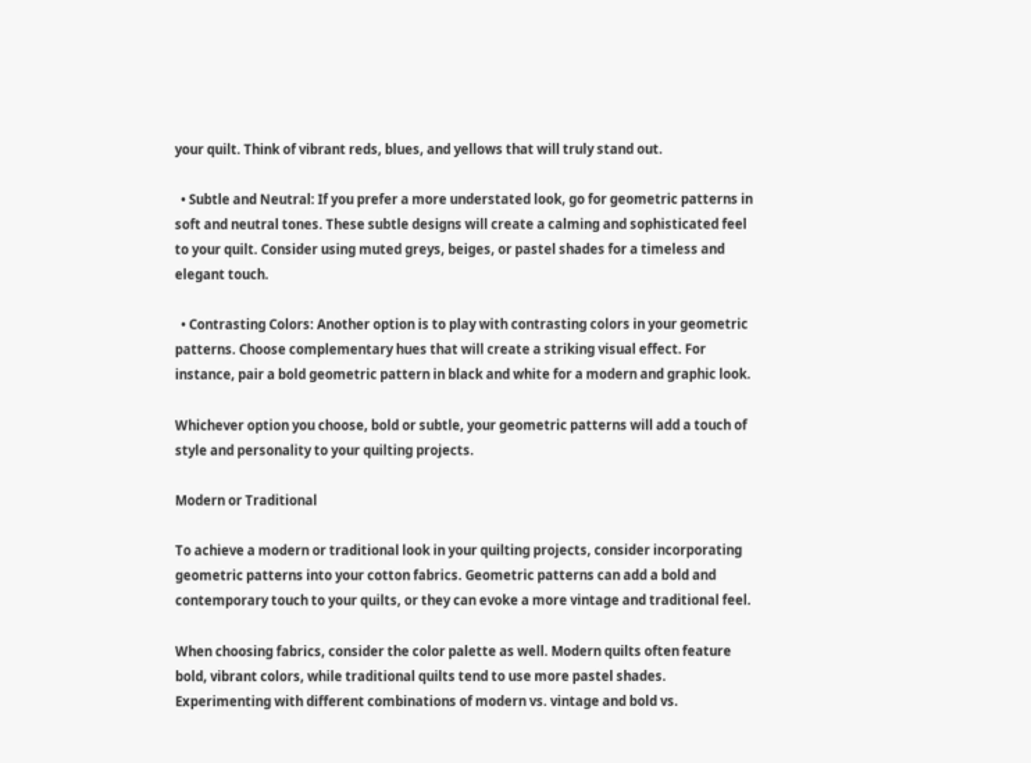your quilt. Think of vibrant reds, blues, and yellows that will truly stand out.

  • Subtle and Neutral: If you prefer a more understated look, go for geometric patterns in soft and neutral tones. These subtle designs will create a calming and sophisticated feel to your quilt. Consider using muted greys, beiges, or pastel shades for a timeless and elegant touch.

  • Contrasting Colors: Another option is to play with contrasting colors in your geometric patterns. Choose complementary hues that will create a striking visual effect. For instance, pair a bold geometric pattern in black and white for a modern and graphic look.

Whichever option you choose, bold or subtle, your geometric patterns will add a touch of style and personality to your quilting projects.

Modern or Traditional

To achieve a modern or traditional look in your quilting projects, consider incorporating geometric patterns into your cotton fabrics. Geometric patterns can add a bold and contemporary touch to your quilts, or they can evoke a more vintage and traditional feel.

When choosing fabrics, consider the color palette as well. Modern quilts often feature bold, vibrant colors, while traditional quilts tend to use more pastel shades. Experimenting with different combinations of modern vs. vintage and bold vs.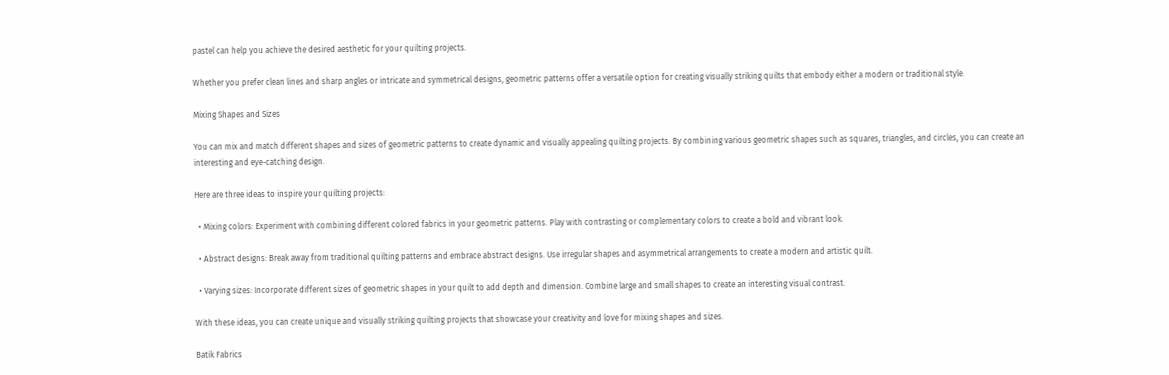pastel can help you achieve the desired aesthetic for your quilting projects.

Whether you prefer clean lines and sharp angles or intricate and symmetrical designs, geometric patterns offer a versatile option for creating visually striking quilts that embody either a modern or traditional style.

Mixing Shapes and Sizes

You can mix and match different shapes and sizes of geometric patterns to create dynamic and visually appealing quilting projects. By combining various geometric shapes such as squares, triangles, and circles, you can create an interesting and eye-catching design.

Here are three ideas to inspire your quilting projects:

  • Mixing colors: Experiment with combining different colored fabrics in your geometric patterns. Play with contrasting or complementary colors to create a bold and vibrant look.

  • Abstract designs: Break away from traditional quilting patterns and embrace abstract designs. Use irregular shapes and asymmetrical arrangements to create a modern and artistic quilt.

  • Varying sizes: Incorporate different sizes of geometric shapes in your quilt to add depth and dimension. Combine large and small shapes to create an interesting visual contrast.

With these ideas, you can create unique and visually striking quilting projects that showcase your creativity and love for mixing shapes and sizes.

Batik Fabrics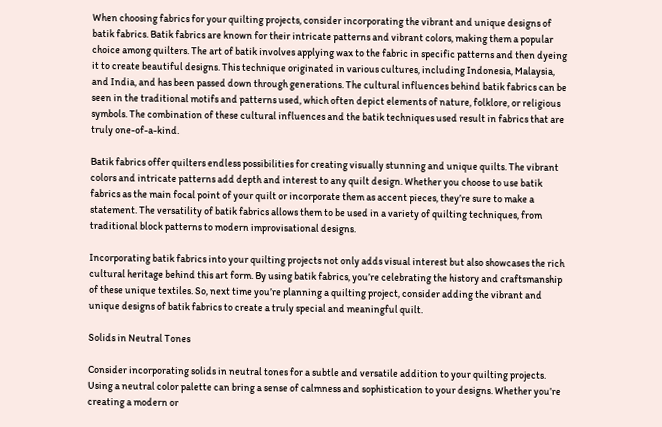When choosing fabrics for your quilting projects, consider incorporating the vibrant and unique designs of batik fabrics. Batik fabrics are known for their intricate patterns and vibrant colors, making them a popular choice among quilters. The art of batik involves applying wax to the fabric in specific patterns and then dyeing it to create beautiful designs. This technique originated in various cultures, including Indonesia, Malaysia, and India, and has been passed down through generations. The cultural influences behind batik fabrics can be seen in the traditional motifs and patterns used, which often depict elements of nature, folklore, or religious symbols. The combination of these cultural influences and the batik techniques used result in fabrics that are truly one-of-a-kind.

Batik fabrics offer quilters endless possibilities for creating visually stunning and unique quilts. The vibrant colors and intricate patterns add depth and interest to any quilt design. Whether you choose to use batik fabrics as the main focal point of your quilt or incorporate them as accent pieces, they’re sure to make a statement. The versatility of batik fabrics allows them to be used in a variety of quilting techniques, from traditional block patterns to modern improvisational designs.

Incorporating batik fabrics into your quilting projects not only adds visual interest but also showcases the rich cultural heritage behind this art form. By using batik fabrics, you’re celebrating the history and craftsmanship of these unique textiles. So, next time you’re planning a quilting project, consider adding the vibrant and unique designs of batik fabrics to create a truly special and meaningful quilt.

Solids in Neutral Tones

Consider incorporating solids in neutral tones for a subtle and versatile addition to your quilting projects. Using a neutral color palette can bring a sense of calmness and sophistication to your designs. Whether you’re creating a modern or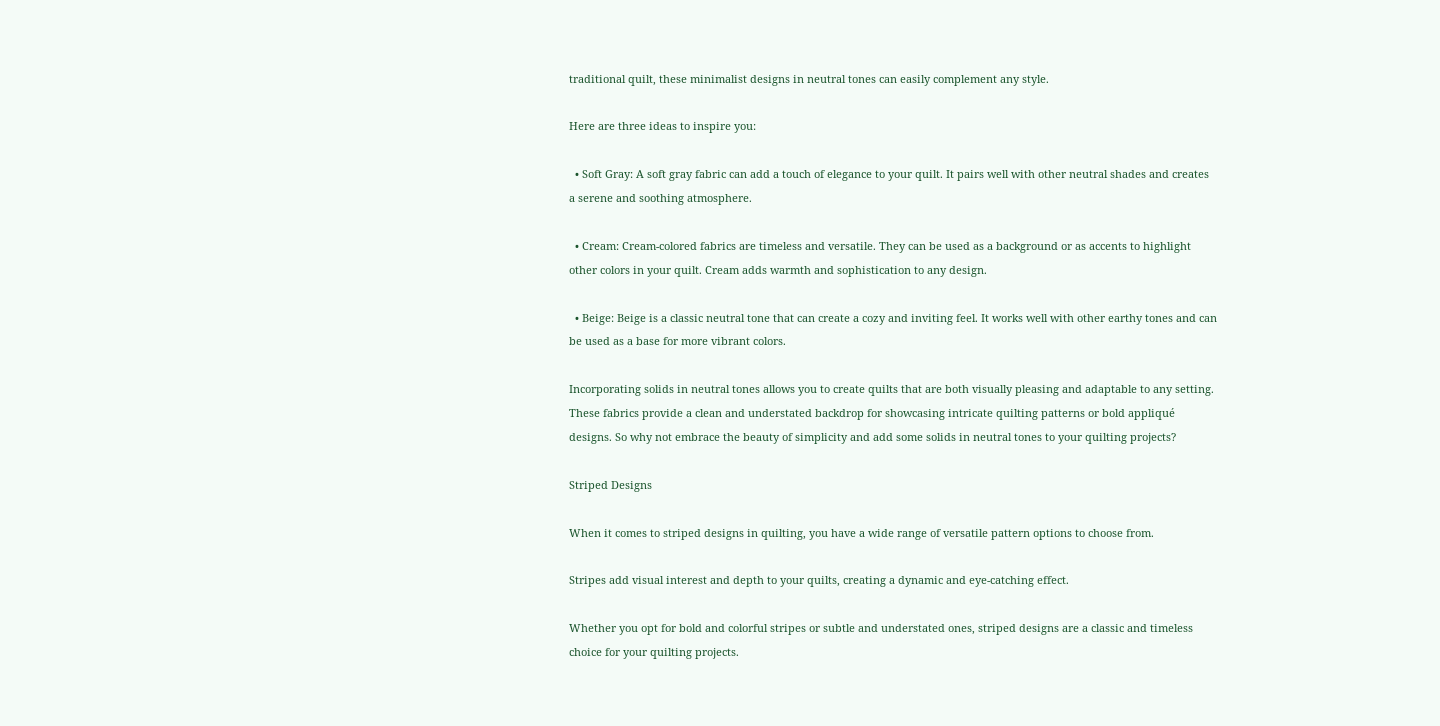traditional quilt, these minimalist designs in neutral tones can easily complement any style.

Here are three ideas to inspire you:

  • Soft Gray: A soft gray fabric can add a touch of elegance to your quilt. It pairs well with other neutral shades and creates a serene and soothing atmosphere.

  • Cream: Cream-colored fabrics are timeless and versatile. They can be used as a background or as accents to highlight other colors in your quilt. Cream adds warmth and sophistication to any design.

  • Beige: Beige is a classic neutral tone that can create a cozy and inviting feel. It works well with other earthy tones and can be used as a base for more vibrant colors.

Incorporating solids in neutral tones allows you to create quilts that are both visually pleasing and adaptable to any setting. These fabrics provide a clean and understated backdrop for showcasing intricate quilting patterns or bold appliqué designs. So why not embrace the beauty of simplicity and add some solids in neutral tones to your quilting projects?

Striped Designs

When it comes to striped designs in quilting, you have a wide range of versatile pattern options to choose from.

Stripes add visual interest and depth to your quilts, creating a dynamic and eye-catching effect.

Whether you opt for bold and colorful stripes or subtle and understated ones, striped designs are a classic and timeless choice for your quilting projects.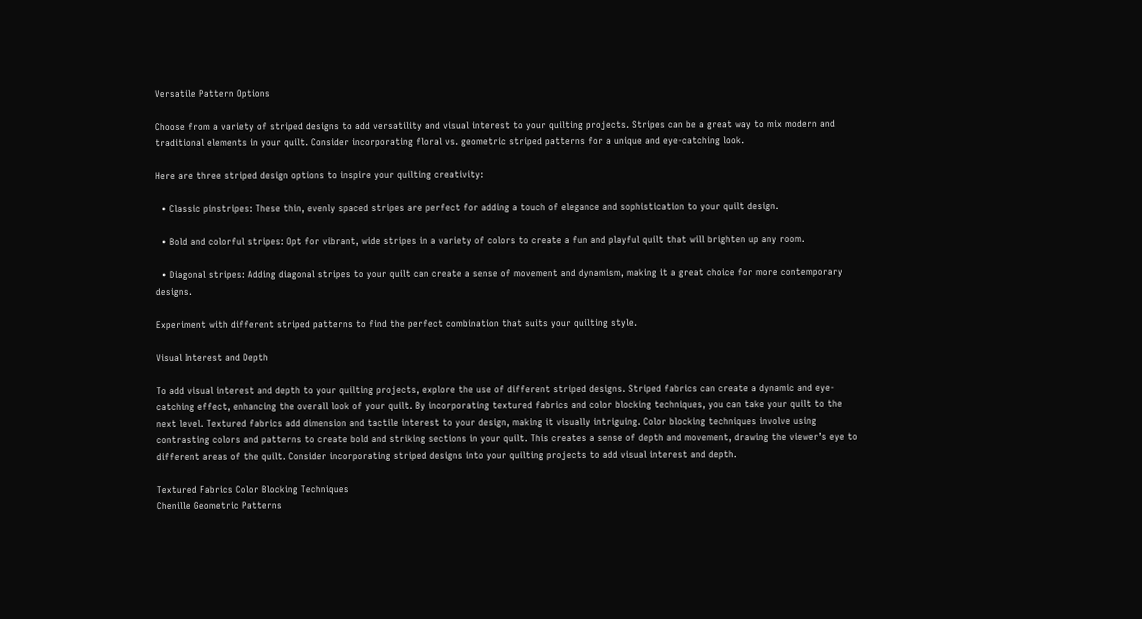Versatile Pattern Options

Choose from a variety of striped designs to add versatility and visual interest to your quilting projects. Stripes can be a great way to mix modern and traditional elements in your quilt. Consider incorporating floral vs. geometric striped patterns for a unique and eye-catching look.

Here are three striped design options to inspire your quilting creativity:

  • Classic pinstripes: These thin, evenly spaced stripes are perfect for adding a touch of elegance and sophistication to your quilt design.

  • Bold and colorful stripes: Opt for vibrant, wide stripes in a variety of colors to create a fun and playful quilt that will brighten up any room.

  • Diagonal stripes: Adding diagonal stripes to your quilt can create a sense of movement and dynamism, making it a great choice for more contemporary designs.

Experiment with different striped patterns to find the perfect combination that suits your quilting style.

Visual Interest and Depth

To add visual interest and depth to your quilting projects, explore the use of different striped designs. Striped fabrics can create a dynamic and eye-catching effect, enhancing the overall look of your quilt. By incorporating textured fabrics and color blocking techniques, you can take your quilt to the next level. Textured fabrics add dimension and tactile interest to your design, making it visually intriguing. Color blocking techniques involve using contrasting colors and patterns to create bold and striking sections in your quilt. This creates a sense of depth and movement, drawing the viewer’s eye to different areas of the quilt. Consider incorporating striped designs into your quilting projects to add visual interest and depth.

Textured Fabrics Color Blocking Techniques
Chenille Geometric Patterns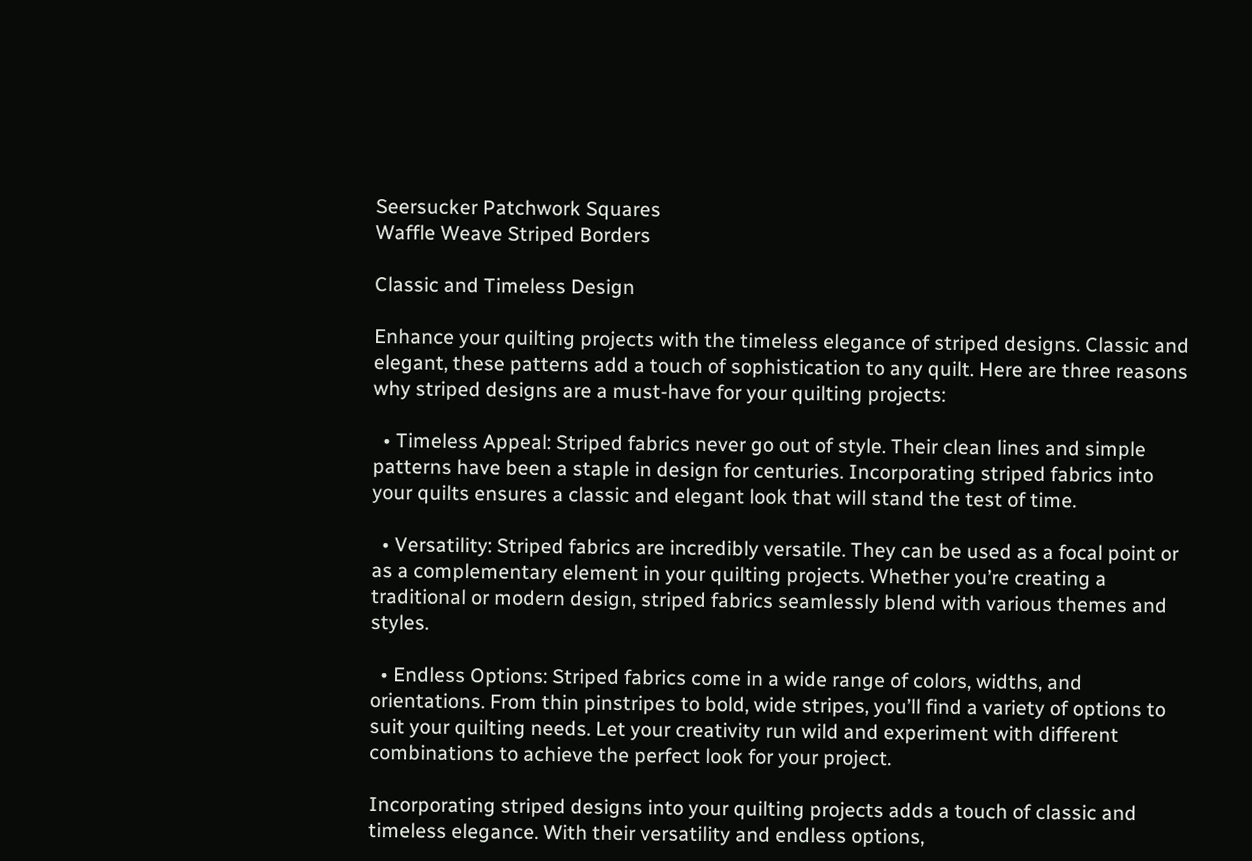Seersucker Patchwork Squares
Waffle Weave Striped Borders

Classic and Timeless Design

Enhance your quilting projects with the timeless elegance of striped designs. Classic and elegant, these patterns add a touch of sophistication to any quilt. Here are three reasons why striped designs are a must-have for your quilting projects:

  • Timeless Appeal: Striped fabrics never go out of style. Their clean lines and simple patterns have been a staple in design for centuries. Incorporating striped fabrics into your quilts ensures a classic and elegant look that will stand the test of time.

  • Versatility: Striped fabrics are incredibly versatile. They can be used as a focal point or as a complementary element in your quilting projects. Whether you’re creating a traditional or modern design, striped fabrics seamlessly blend with various themes and styles.

  • Endless Options: Striped fabrics come in a wide range of colors, widths, and orientations. From thin pinstripes to bold, wide stripes, you’ll find a variety of options to suit your quilting needs. Let your creativity run wild and experiment with different combinations to achieve the perfect look for your project.

Incorporating striped designs into your quilting projects adds a touch of classic and timeless elegance. With their versatility and endless options,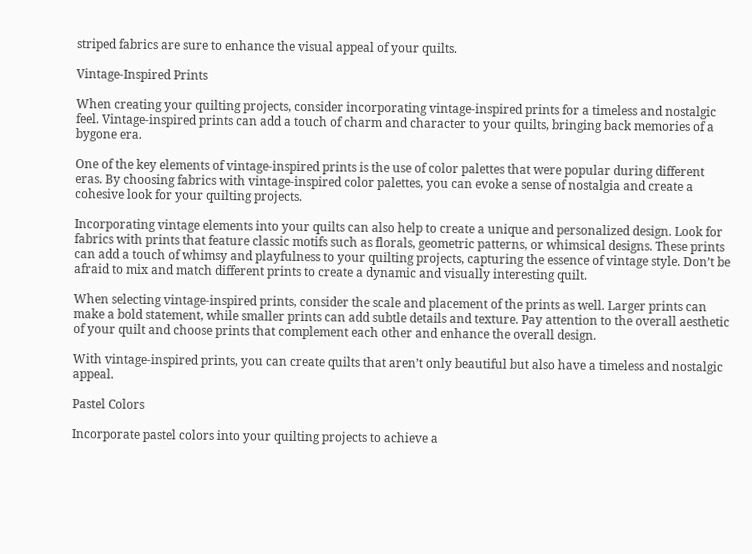striped fabrics are sure to enhance the visual appeal of your quilts.

Vintage-Inspired Prints

When creating your quilting projects, consider incorporating vintage-inspired prints for a timeless and nostalgic feel. Vintage-inspired prints can add a touch of charm and character to your quilts, bringing back memories of a bygone era.

One of the key elements of vintage-inspired prints is the use of color palettes that were popular during different eras. By choosing fabrics with vintage-inspired color palettes, you can evoke a sense of nostalgia and create a cohesive look for your quilting projects.

Incorporating vintage elements into your quilts can also help to create a unique and personalized design. Look for fabrics with prints that feature classic motifs such as florals, geometric patterns, or whimsical designs. These prints can add a touch of whimsy and playfulness to your quilting projects, capturing the essence of vintage style. Don’t be afraid to mix and match different prints to create a dynamic and visually interesting quilt.

When selecting vintage-inspired prints, consider the scale and placement of the prints as well. Larger prints can make a bold statement, while smaller prints can add subtle details and texture. Pay attention to the overall aesthetic of your quilt and choose prints that complement each other and enhance the overall design.

With vintage-inspired prints, you can create quilts that aren’t only beautiful but also have a timeless and nostalgic appeal.

Pastel Colors

Incorporate pastel colors into your quilting projects to achieve a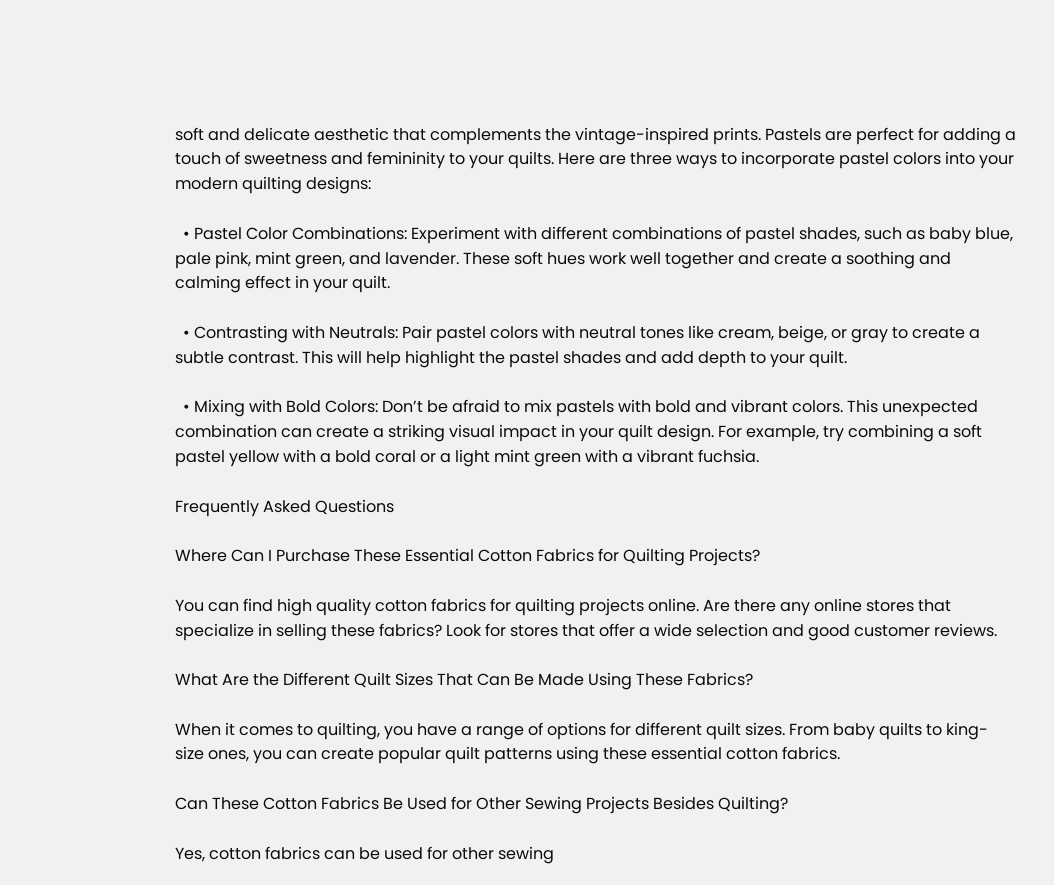soft and delicate aesthetic that complements the vintage-inspired prints. Pastels are perfect for adding a touch of sweetness and femininity to your quilts. Here are three ways to incorporate pastel colors into your modern quilting designs:

  • Pastel Color Combinations: Experiment with different combinations of pastel shades, such as baby blue, pale pink, mint green, and lavender. These soft hues work well together and create a soothing and calming effect in your quilt.

  • Contrasting with Neutrals: Pair pastel colors with neutral tones like cream, beige, or gray to create a subtle contrast. This will help highlight the pastel shades and add depth to your quilt.

  • Mixing with Bold Colors: Don’t be afraid to mix pastels with bold and vibrant colors. This unexpected combination can create a striking visual impact in your quilt design. For example, try combining a soft pastel yellow with a bold coral or a light mint green with a vibrant fuchsia.

Frequently Asked Questions

Where Can I Purchase These Essential Cotton Fabrics for Quilting Projects?

You can find high quality cotton fabrics for quilting projects online. Are there any online stores that specialize in selling these fabrics? Look for stores that offer a wide selection and good customer reviews.

What Are the Different Quilt Sizes That Can Be Made Using These Fabrics?

When it comes to quilting, you have a range of options for different quilt sizes. From baby quilts to king-size ones, you can create popular quilt patterns using these essential cotton fabrics.

Can These Cotton Fabrics Be Used for Other Sewing Projects Besides Quilting?

Yes, cotton fabrics can be used for other sewing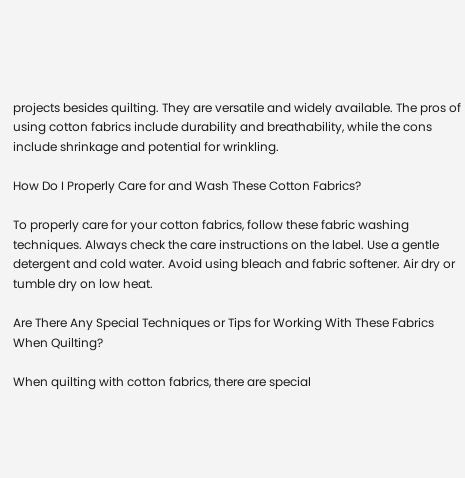projects besides quilting. They are versatile and widely available. The pros of using cotton fabrics include durability and breathability, while the cons include shrinkage and potential for wrinkling.

How Do I Properly Care for and Wash These Cotton Fabrics?

To properly care for your cotton fabrics, follow these fabric washing techniques. Always check the care instructions on the label. Use a gentle detergent and cold water. Avoid using bleach and fabric softener. Air dry or tumble dry on low heat.

Are There Any Special Techniques or Tips for Working With These Fabrics When Quilting?

When quilting with cotton fabrics, there are special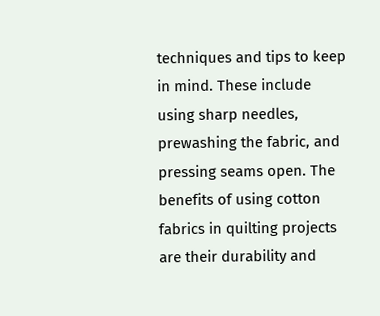techniques and tips to keep in mind. These include using sharp needles, prewashing the fabric, and pressing seams open. The benefits of using cotton fabrics in quilting projects are their durability and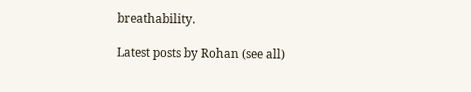breathability.

Latest posts by Rohan (see all)